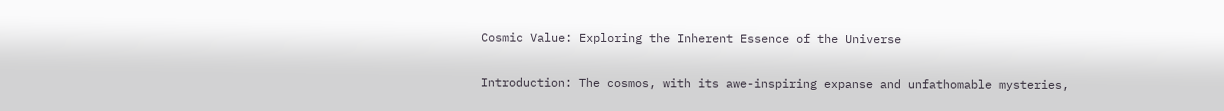Cosmic Value: Exploring the Inherent Essence of the Universe

Introduction: The cosmos, with its awe-inspiring expanse and unfathomable mysteries,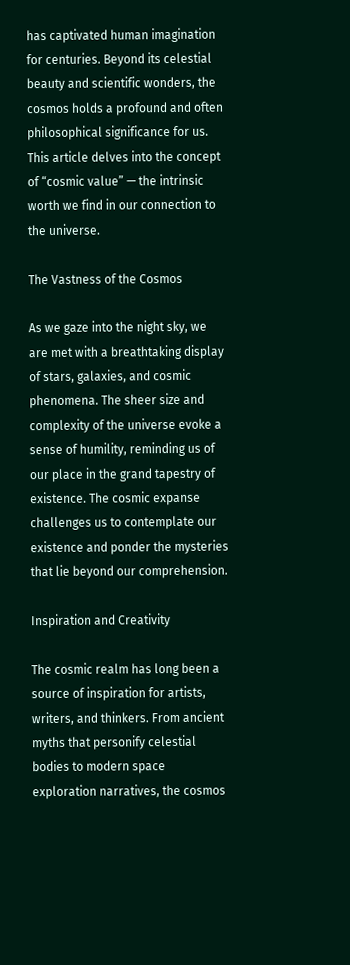has captivated human imagination for centuries. Beyond its celestial beauty and scientific wonders, the cosmos holds a profound and often philosophical significance for us. This article delves into the concept of “cosmic value” — the intrinsic worth we find in our connection to the universe.

The Vastness of the Cosmos

As we gaze into the night sky, we are met with a breathtaking display of stars, galaxies, and cosmic phenomena. The sheer size and complexity of the universe evoke a sense of humility, reminding us of our place in the grand tapestry of existence. The cosmic expanse challenges us to contemplate our existence and ponder the mysteries that lie beyond our comprehension.

Inspiration and Creativity

The cosmic realm has long been a source of inspiration for artists, writers, and thinkers. From ancient myths that personify celestial bodies to modern space exploration narratives, the cosmos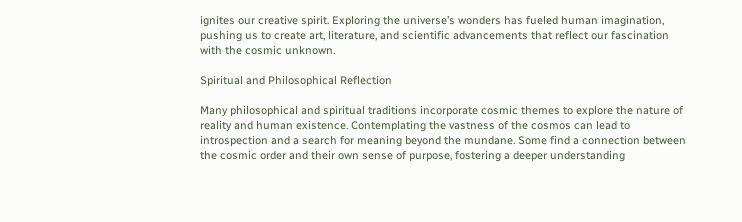ignites our creative spirit. Exploring the universe’s wonders has fueled human imagination, pushing us to create art, literature, and scientific advancements that reflect our fascination with the cosmic unknown.

Spiritual and Philosophical Reflection

Many philosophical and spiritual traditions incorporate cosmic themes to explore the nature of reality and human existence. Contemplating the vastness of the cosmos can lead to introspection and a search for meaning beyond the mundane. Some find a connection between the cosmic order and their own sense of purpose, fostering a deeper understanding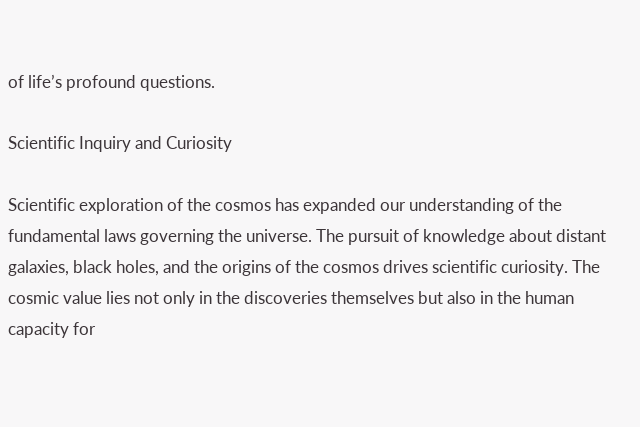of life’s profound questions.

Scientific Inquiry and Curiosity

Scientific exploration of the cosmos has expanded our understanding of the fundamental laws governing the universe. The pursuit of knowledge about distant galaxies, black holes, and the origins of the cosmos drives scientific curiosity. The cosmic value lies not only in the discoveries themselves but also in the human capacity for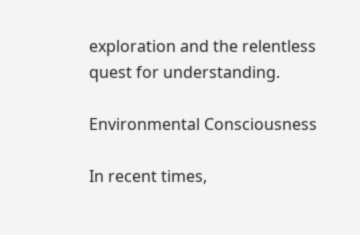exploration and the relentless quest for understanding.

Environmental Consciousness

In recent times,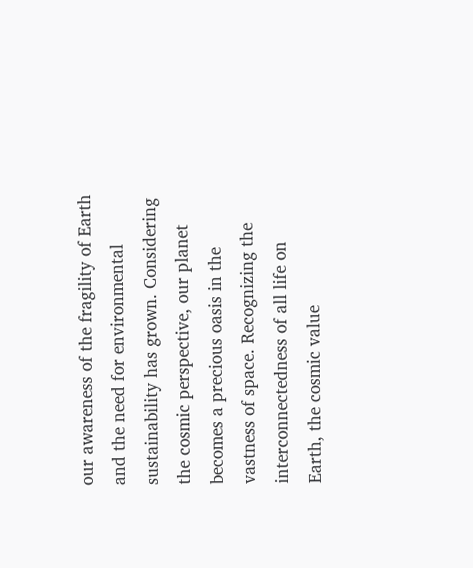our awareness of the fragility of Earth and the need for environmental sustainability has grown. Considering the cosmic perspective, our planet becomes a precious oasis in the vastness of space. Recognizing the interconnectedness of all life on Earth, the cosmic value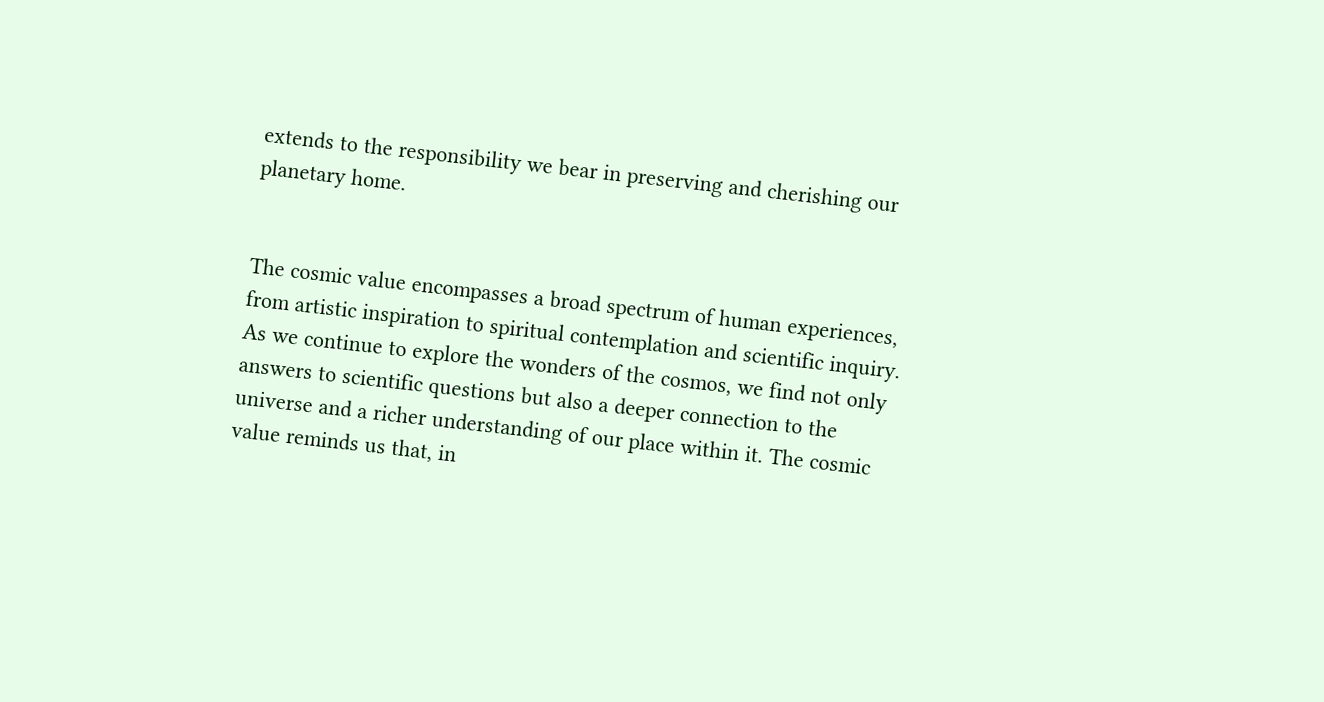extends to the responsibility we bear in preserving and cherishing our planetary home.


The cosmic value encompasses a broad spectrum of human experiences, from artistic inspiration to spiritual contemplation and scientific inquiry. As we continue to explore the wonders of the cosmos, we find not only answers to scientific questions but also a deeper connection to the universe and a richer understanding of our place within it. The cosmic value reminds us that, in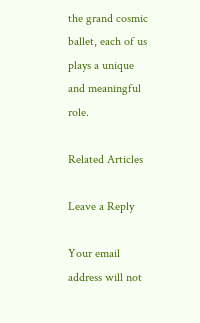the grand cosmic ballet, each of us plays a unique and meaningful role.

Related Articles

Leave a Reply

Your email address will not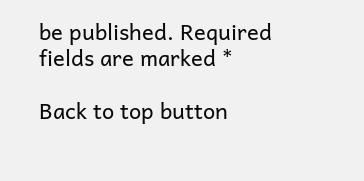be published. Required fields are marked *

Back to top button